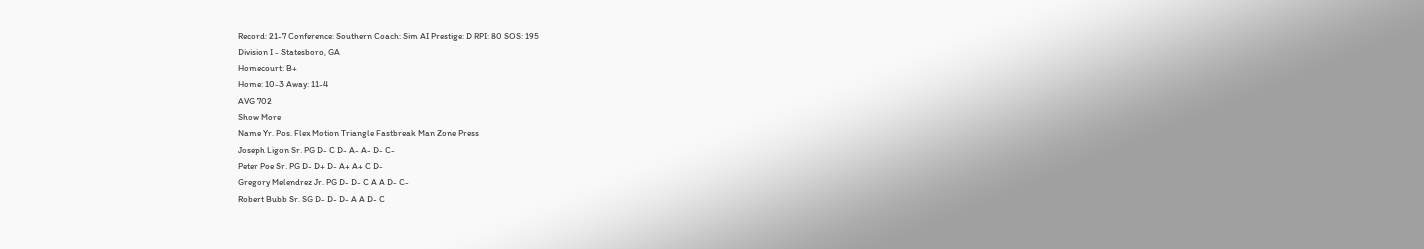Record: 21-7 Conference: Southern Coach: Sim AI Prestige: D RPI: 80 SOS: 195
Division I - Statesboro, GA
Homecourt: B+
Home: 10-3 Away: 11-4
AVG 702
Show More
Name Yr. Pos. Flex Motion Triangle Fastbreak Man Zone Press
Joseph Ligon Sr. PG D- C D- A- A- D- C-
Peter Poe Sr. PG D- D+ D- A+ A+ C D-
Gregory Melendrez Jr. PG D- D- C A A D- C-
Robert Bubb Sr. SG D- D- D- A A D- C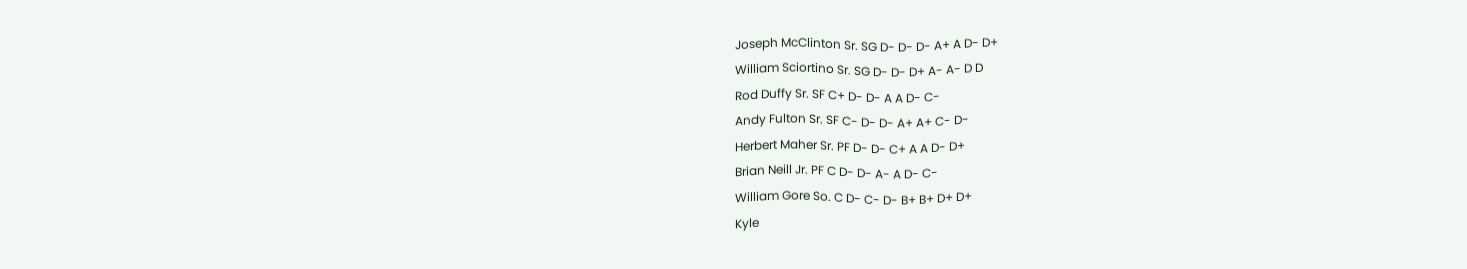Joseph McClinton Sr. SG D- D- D- A+ A D- D+
William Sciortino Sr. SG D- D- D+ A- A- D D
Rod Duffy Sr. SF C+ D- D- A A D- C-
Andy Fulton Sr. SF C- D- D- A+ A+ C- D-
Herbert Maher Sr. PF D- D- C+ A A D- D+
Brian Neill Jr. PF C D- D- A- A D- C-
William Gore So. C D- C- D- B+ B+ D+ D+
Kyle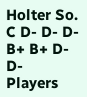Holter So. C D- D- D- B+ B+ D- D-
Players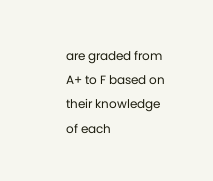are graded from A+ to F based on their knowledge of each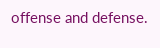offense and defense.